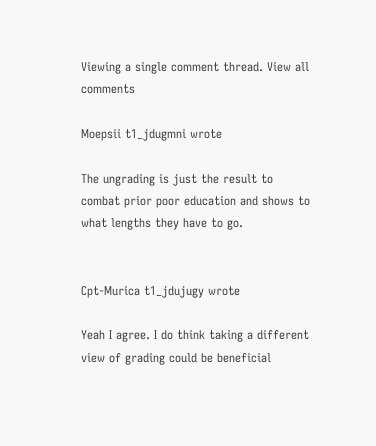Viewing a single comment thread. View all comments

Moepsii t1_jdugmni wrote

The ungrading is just the result to combat prior poor education and shows to what lengths they have to go.


Cpt-Murica t1_jdujugy wrote

Yeah I agree. I do think taking a different view of grading could be beneficial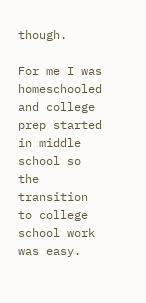though.

For me I was homeschooled and college prep started in middle school so the transition to college school work was easy.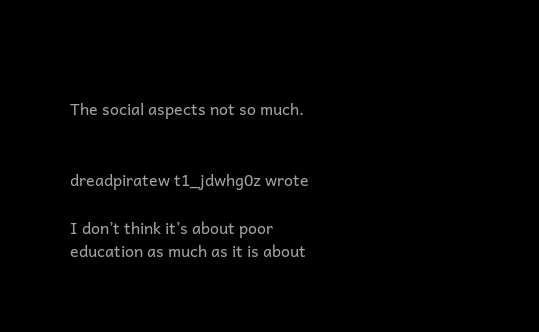The social aspects not so much.


dreadpiratew t1_jdwhg0z wrote

I don’t think it’s about poor education as much as it is about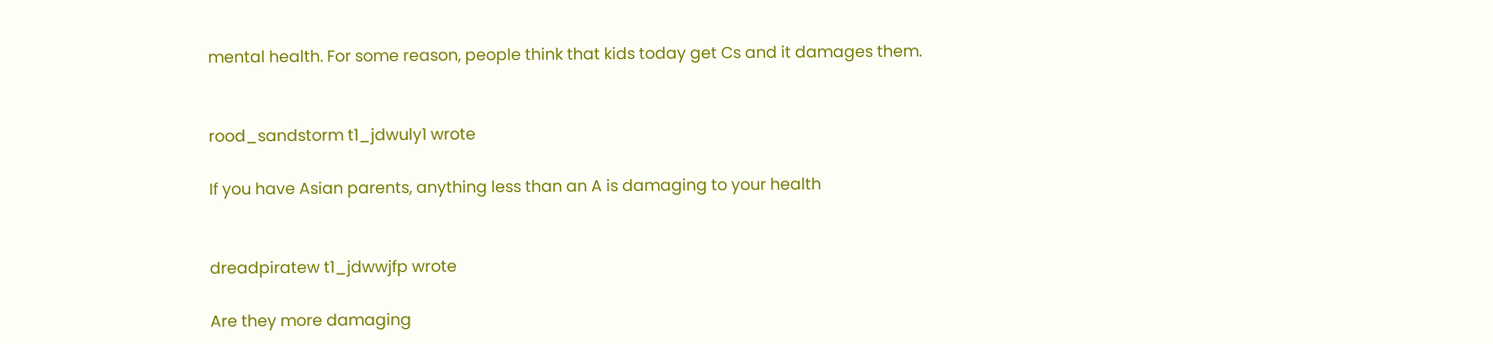mental health. For some reason, people think that kids today get Cs and it damages them.


rood_sandstorm t1_jdwuly1 wrote

If you have Asian parents, anything less than an A is damaging to your health


dreadpiratew t1_jdwwjfp wrote

Are they more damaging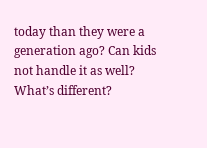today than they were a generation ago? Can kids not handle it as well? What’s different?